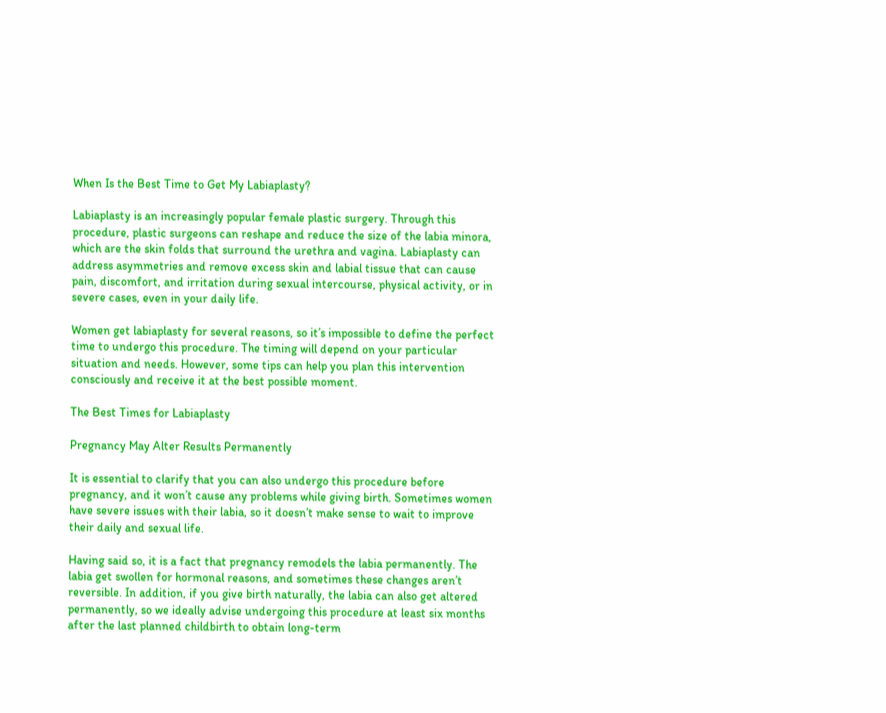When Is the Best Time to Get My Labiaplasty?

Labiaplasty is an increasingly popular female plastic surgery. Through this procedure, plastic surgeons can reshape and reduce the size of the labia minora, which are the skin folds that surround the urethra and vagina. Labiaplasty can address asymmetries and remove excess skin and labial tissue that can cause pain, discomfort, and irritation during sexual intercourse, physical activity, or in severe cases, even in your daily life.

Women get labiaplasty for several reasons, so it’s impossible to define the perfect time to undergo this procedure. The timing will depend on your particular situation and needs. However, some tips can help you plan this intervention consciously and receive it at the best possible moment.

The Best Times for Labiaplasty

Pregnancy May Alter Results Permanently

It is essential to clarify that you can also undergo this procedure before pregnancy, and it won’t cause any problems while giving birth. Sometimes women have severe issues with their labia, so it doesn’t make sense to wait to improve their daily and sexual life.

Having said so, it is a fact that pregnancy remodels the labia permanently. The labia get swollen for hormonal reasons, and sometimes these changes aren’t reversible. In addition, if you give birth naturally, the labia can also get altered permanently, so we ideally advise undergoing this procedure at least six months after the last planned childbirth to obtain long-term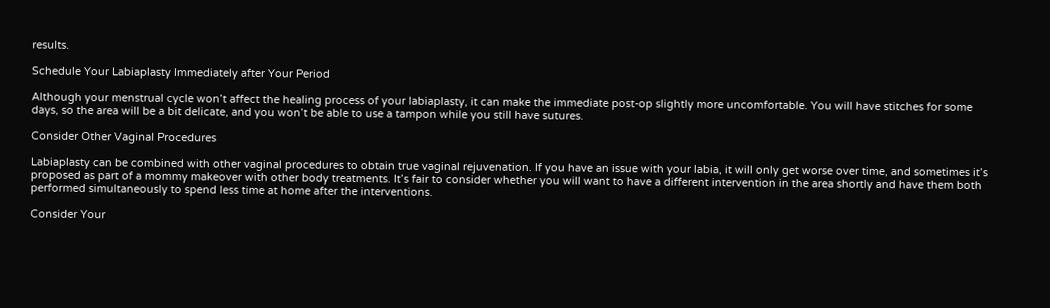results.

Schedule Your Labiaplasty Immediately after Your Period

Although your menstrual cycle won’t affect the healing process of your labiaplasty, it can make the immediate post-op slightly more uncomfortable. You will have stitches for some days, so the area will be a bit delicate, and you won’t be able to use a tampon while you still have sutures.

Consider Other Vaginal Procedures

Labiaplasty can be combined with other vaginal procedures to obtain true vaginal rejuvenation. If you have an issue with your labia, it will only get worse over time, and sometimes it’s proposed as part of a mommy makeover with other body treatments. It’s fair to consider whether you will want to have a different intervention in the area shortly and have them both performed simultaneously to spend less time at home after the interventions.

Consider Your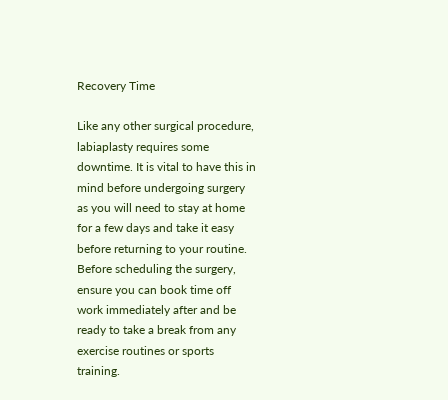Recovery Time

Like any other surgical procedure, labiaplasty requires some downtime. It is vital to have this in mind before undergoing surgery as you will need to stay at home for a few days and take it easy before returning to your routine. Before scheduling the surgery, ensure you can book time off work immediately after and be ready to take a break from any exercise routines or sports training.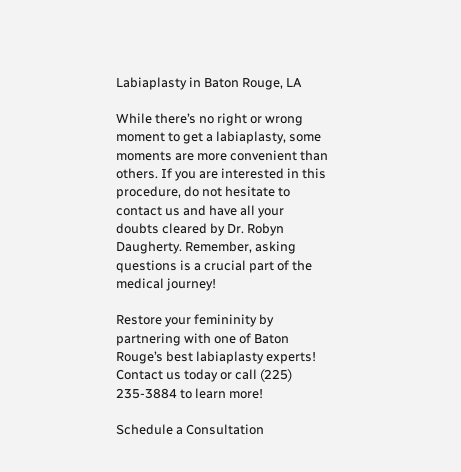Labiaplasty in Baton Rouge, LA

While there’s no right or wrong moment to get a labiaplasty, some moments are more convenient than others. If you are interested in this procedure, do not hesitate to contact us and have all your doubts cleared by Dr. Robyn Daugherty. Remember, asking questions is a crucial part of the medical journey!

Restore your femininity by partnering with one of Baton Rouge’s best labiaplasty experts! Contact us today or call (225) 235-3884 to learn more!

Schedule a Consultation